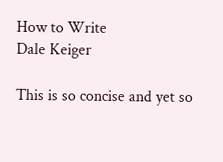How to Write
Dale Keiger

This is so concise and yet so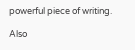powerful piece of writing.

Also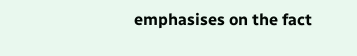emphasises on the fact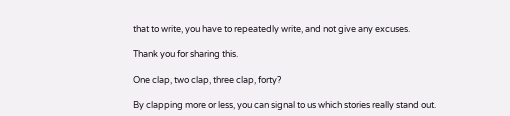that to write, you have to repeatedly write, and not give any excuses.

Thank you for sharing this.

One clap, two clap, three clap, forty?

By clapping more or less, you can signal to us which stories really stand out.